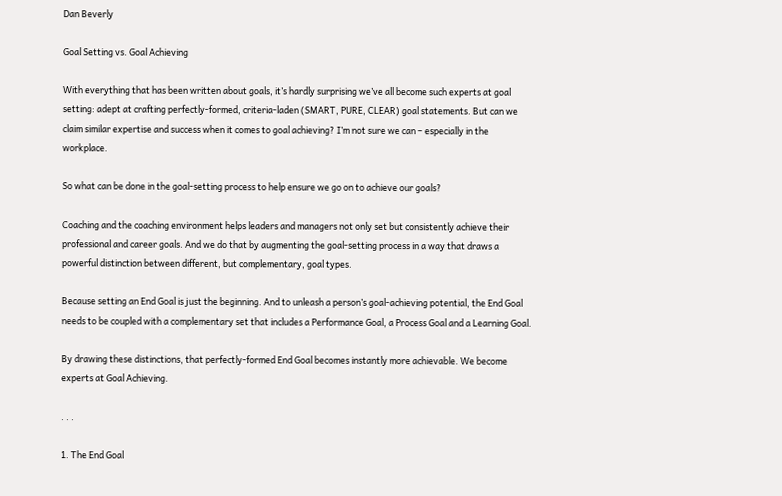Dan Beverly

Goal Setting vs. Goal Achieving

With everything that has been written about goals, it’s hardly surprising we’ve all become such experts at goal setting: adept at crafting perfectly-formed, criteria-laden (SMART, PURE, CLEAR) goal statements. But can we claim similar expertise and success when it comes to goal achieving? I’m not sure we can – especially in the workplace.

So what can be done in the goal-setting process to help ensure we go on to achieve our goals?

Coaching and the coaching environment helps leaders and managers not only set but consistently achieve their professional and career goals. And we do that by augmenting the goal-setting process in a way that draws a powerful distinction between different, but complementary, goal types.

Because setting an End Goal is just the beginning. And to unleash a person’s goal-achieving potential, the End Goal needs to be coupled with a complementary set that includes a Performance Goal, a Process Goal and a Learning Goal.

By drawing these distinctions, that perfectly-formed End Goal becomes instantly more achievable. We become experts at Goal Achieving.

. . .

1. The End Goal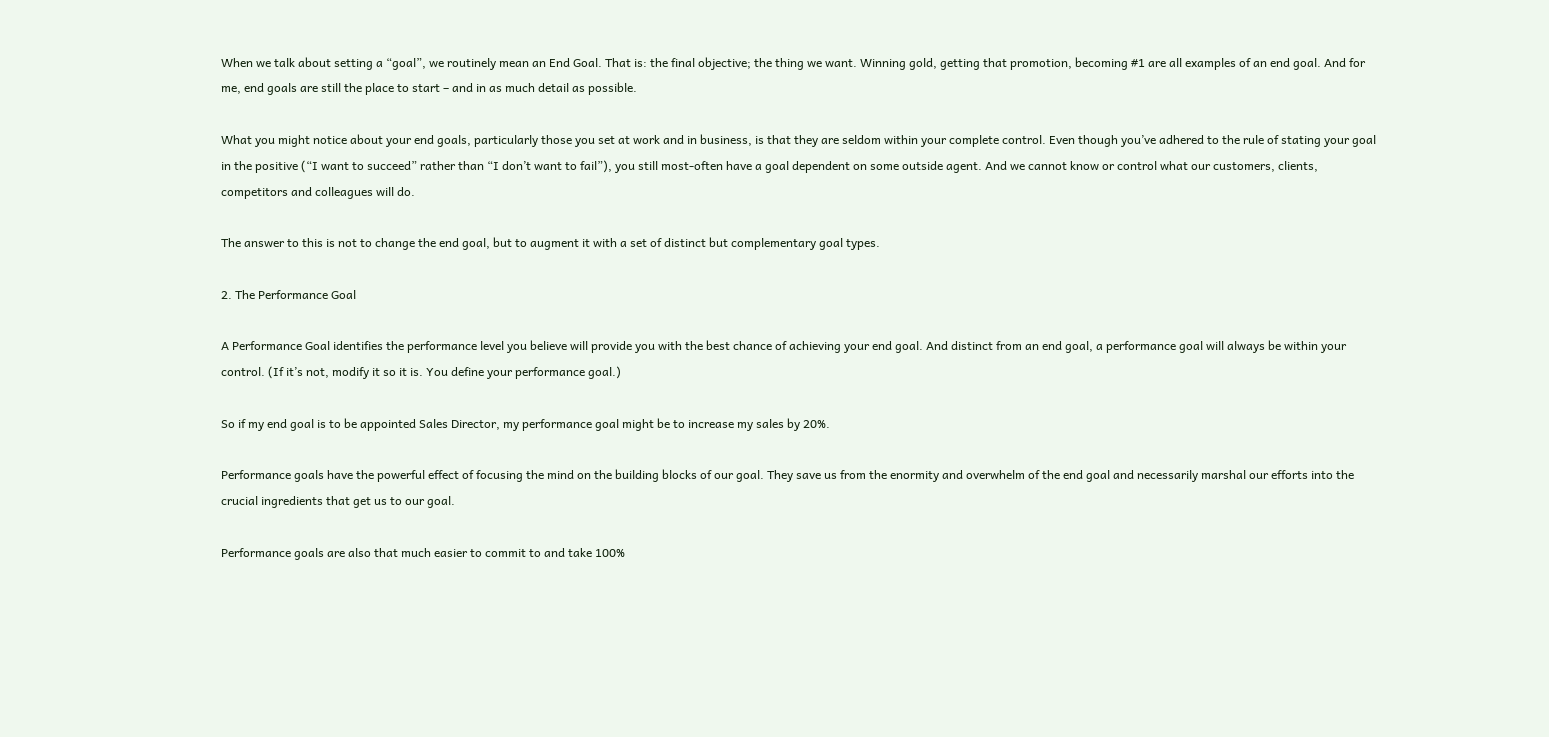When we talk about setting a “goal”, we routinely mean an End Goal. That is: the final objective; the thing we want. Winning gold, getting that promotion, becoming #1 are all examples of an end goal. And for me, end goals are still the place to start – and in as much detail as possible.

What you might notice about your end goals, particularly those you set at work and in business, is that they are seldom within your complete control. Even though you’ve adhered to the rule of stating your goal in the positive (“I want to succeed” rather than “I don’t want to fail”), you still most-often have a goal dependent on some outside agent. And we cannot know or control what our customers, clients, competitors and colleagues will do.

The answer to this is not to change the end goal, but to augment it with a set of distinct but complementary goal types.

2. The Performance Goal

A Performance Goal identifies the performance level you believe will provide you with the best chance of achieving your end goal. And distinct from an end goal, a performance goal will always be within your control. (If it’s not, modify it so it is. You define your performance goal.)

So if my end goal is to be appointed Sales Director, my performance goal might be to increase my sales by 20%.

Performance goals have the powerful effect of focusing the mind on the building blocks of our goal. They save us from the enormity and overwhelm of the end goal and necessarily marshal our efforts into the crucial ingredients that get us to our goal.

Performance goals are also that much easier to commit to and take 100%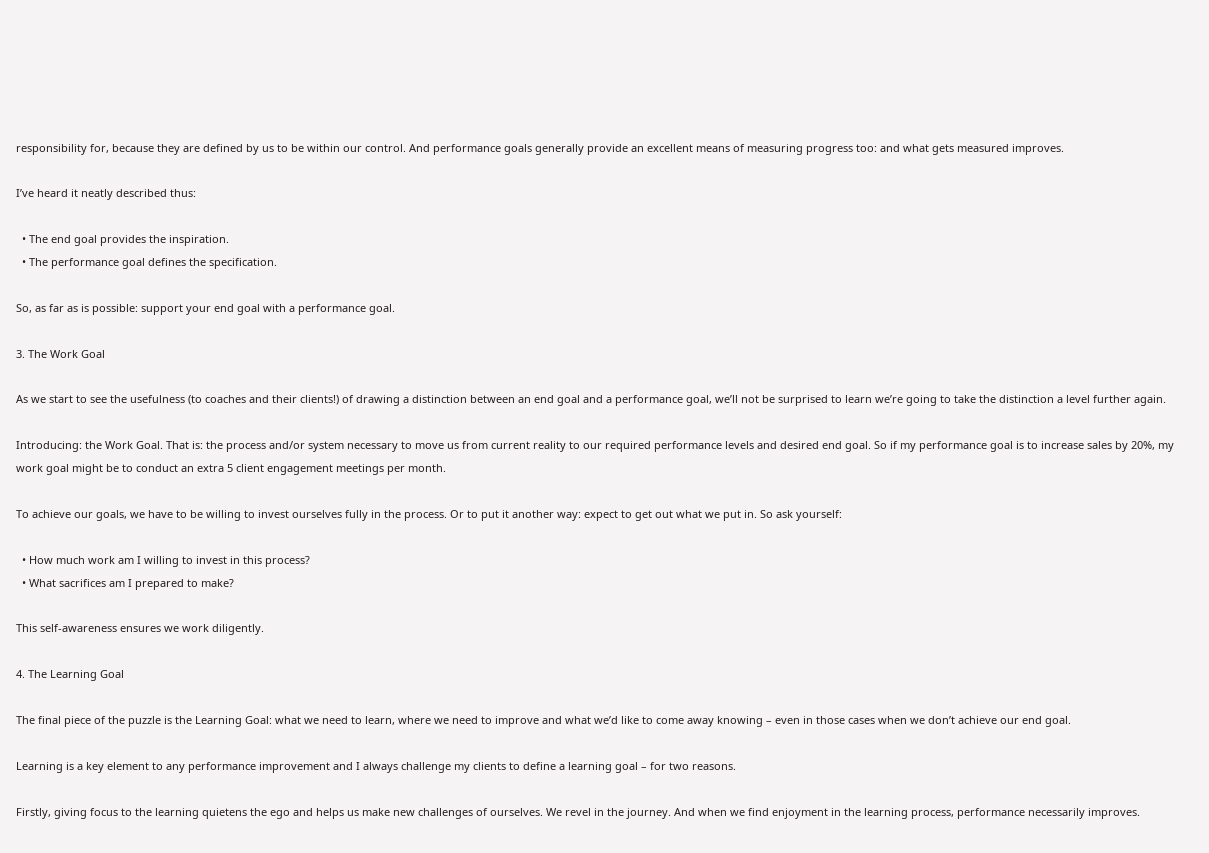responsibility for, because they are defined by us to be within our control. And performance goals generally provide an excellent means of measuring progress too: and what gets measured improves.

I’ve heard it neatly described thus:

  • The end goal provides the inspiration.
  • The performance goal defines the specification.

So, as far as is possible: support your end goal with a performance goal.

3. The Work Goal

As we start to see the usefulness (to coaches and their clients!) of drawing a distinction between an end goal and a performance goal, we’ll not be surprised to learn we’re going to take the distinction a level further again.

Introducing: the Work Goal. That is: the process and/or system necessary to move us from current reality to our required performance levels and desired end goal. So if my performance goal is to increase sales by 20%, my work goal might be to conduct an extra 5 client engagement meetings per month.

To achieve our goals, we have to be willing to invest ourselves fully in the process. Or to put it another way: expect to get out what we put in. So ask yourself:

  • How much work am I willing to invest in this process?
  • What sacrifices am I prepared to make?

This self-awareness ensures we work diligently.

4. The Learning Goal

The final piece of the puzzle is the Learning Goal: what we need to learn, where we need to improve and what we’d like to come away knowing – even in those cases when we don’t achieve our end goal.

Learning is a key element to any performance improvement and I always challenge my clients to define a learning goal – for two reasons.

Firstly, giving focus to the learning quietens the ego and helps us make new challenges of ourselves. We revel in the journey. And when we find enjoyment in the learning process, performance necessarily improves.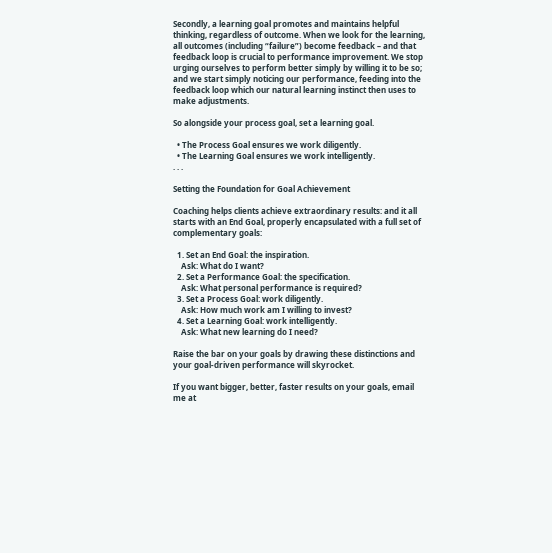Secondly, a learning goal promotes and maintains helpful thinking, regardless of outcome. When we look for the learning, all outcomes (including “failure”) become feedback – and that feedback loop is crucial to performance improvement. We stop urging ourselves to perform better simply by willing it to be so; and we start simply noticing our performance, feeding into the feedback loop which our natural learning instinct then uses to make adjustments.

So alongside your process goal, set a learning goal.

  • The Process Goal ensures we work diligently.
  • The Learning Goal ensures we work intelligently.
. . .

Setting the Foundation for Goal Achievement

Coaching helps clients achieve extraordinary results: and it all starts with an End Goal, properly encapsulated with a full set of complementary goals:

  1. Set an End Goal: the inspiration.
    Ask: What do I want?
  2. Set a Performance Goal: the specification.
    Ask: What personal performance is required?
  3. Set a Process Goal: work diligently.
    Ask: How much work am I willing to invest?
  4. Set a Learning Goal: work intelligently.
    Ask: What new learning do I need?

Raise the bar on your goals by drawing these distinctions and your goal-driven performance will skyrocket.

If you want bigger, better, faster results on your goals, email me at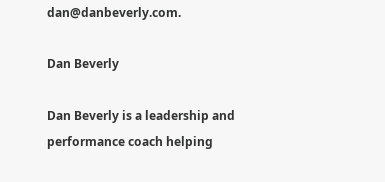dan@danbeverly.com.

Dan Beverly

Dan Beverly is a leadership and performance coach helping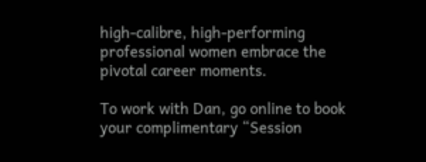high-calibre, high-performing professional women embrace the pivotal career moments.

To work with Dan, go online to book your complimentary “Session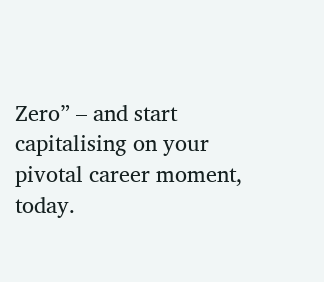Zero” – and start capitalising on your pivotal career moment, today.